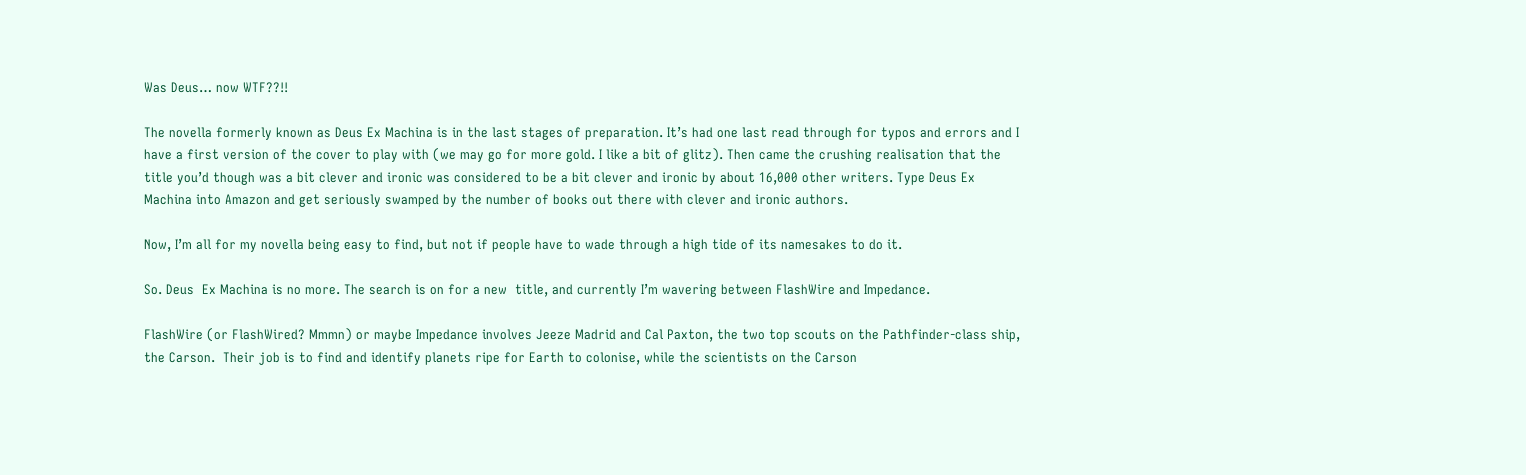Was Deus… now WTF??!!

The novella formerly known as Deus Ex Machina is in the last stages of preparation. It’s had one last read through for typos and errors and I have a first version of the cover to play with (we may go for more gold. I like a bit of glitz). Then came the crushing realisation that the title you’d though was a bit clever and ironic was considered to be a bit clever and ironic by about 16,000 other writers. Type Deus Ex Machina into Amazon and get seriously swamped by the number of books out there with clever and ironic authors.

Now, I’m all for my novella being easy to find, but not if people have to wade through a high tide of its namesakes to do it.

So. Deus  Ex Machina is no more. The search is on for a new  title, and currently I’m wavering between FlashWire and Impedance.

FlashWire (or FlashWired? Mmmn) or maybe Impedance involves Jeeze Madrid and Cal Paxton, the two top scouts on the Pathfinder-class ship, the Carson.  Their job is to find and identify planets ripe for Earth to colonise, while the scientists on the Carson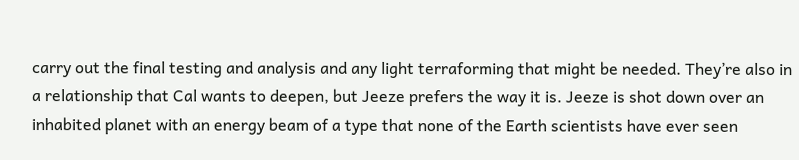carry out the final testing and analysis and any light terraforming that might be needed. They’re also in a relationship that Cal wants to deepen, but Jeeze prefers the way it is. Jeeze is shot down over an inhabited planet with an energy beam of a type that none of the Earth scientists have ever seen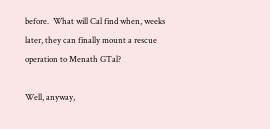before.  What will Cal find when, weeks later, they can finally mount a rescue operation to Menath GTal?

Well, anyway,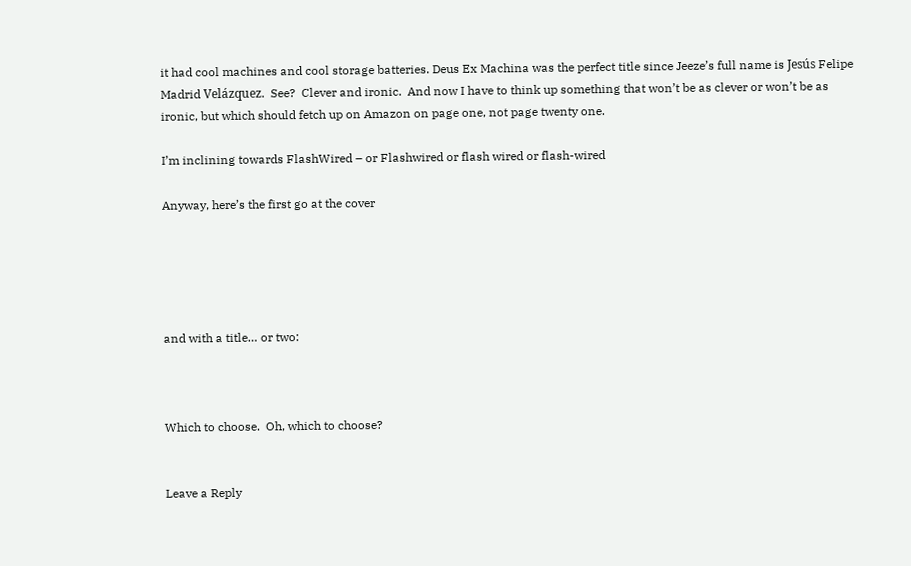it had cool machines and cool storage batteries. Deus Ex Machina was the perfect title since Jeeze’s full name is Jesús Felipe Madrid Velázquez.  See?  Clever and ironic.  And now I have to think up something that won’t be as clever or won’t be as ironic, but which should fetch up on Amazon on page one, not page twenty one.

I’m inclining towards FlashWired – or Flashwired or flash wired or flash-wired

Anyway, here’s the first go at the cover





and with a title… or two:



Which to choose.  Oh, which to choose?


Leave a Reply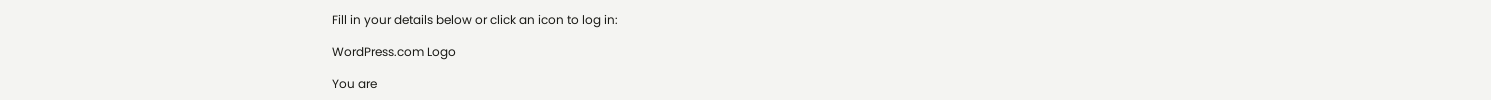Fill in your details below or click an icon to log in:

WordPress.com Logo

You are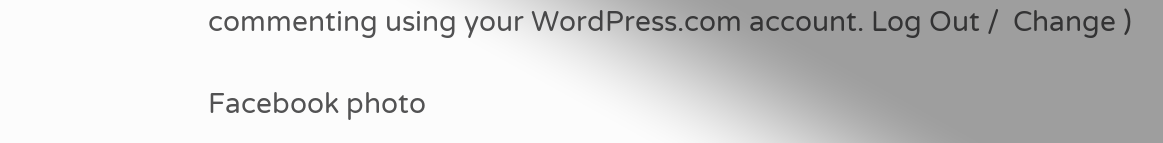commenting using your WordPress.com account. Log Out /  Change )

Facebook photo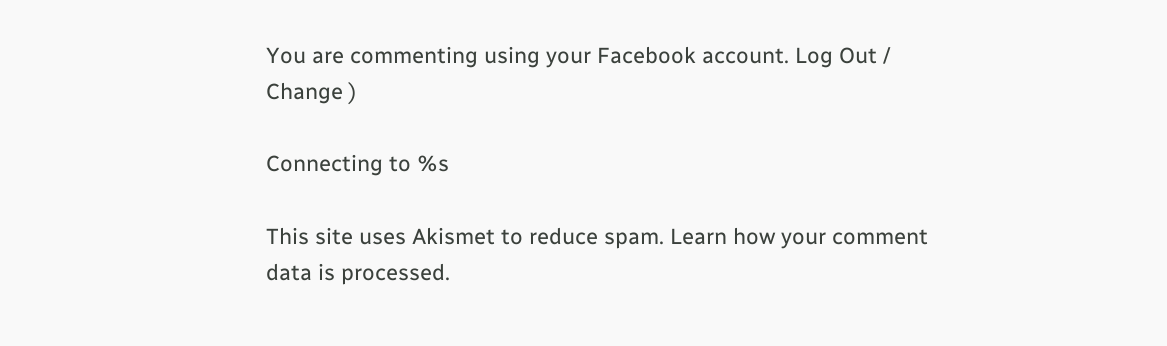You are commenting using your Facebook account. Log Out /  Change )

Connecting to %s

This site uses Akismet to reduce spam. Learn how your comment data is processed.